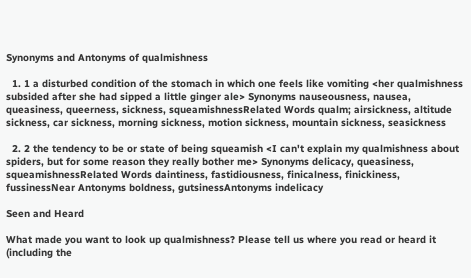Synonyms and Antonyms of qualmishness

  1. 1 a disturbed condition of the stomach in which one feels like vomiting <her qualmishness subsided after she had sipped a little ginger ale> Synonyms nauseousness, nausea, queasiness, queerness, sickness, squeamishnessRelated Words qualm; airsickness, altitude sickness, car sickness, morning sickness, motion sickness, mountain sickness, seasickness

  2. 2 the tendency to be or state of being squeamish <I can't explain my qualmishness about spiders, but for some reason they really bother me> Synonyms delicacy, queasiness, squeamishnessRelated Words daintiness, fastidiousness, finicalness, finickiness, fussinessNear Antonyms boldness, gutsinessAntonyms indelicacy

Seen and Heard

What made you want to look up qualmishness? Please tell us where you read or heard it (including the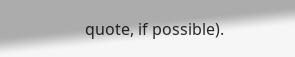quote, if possible).